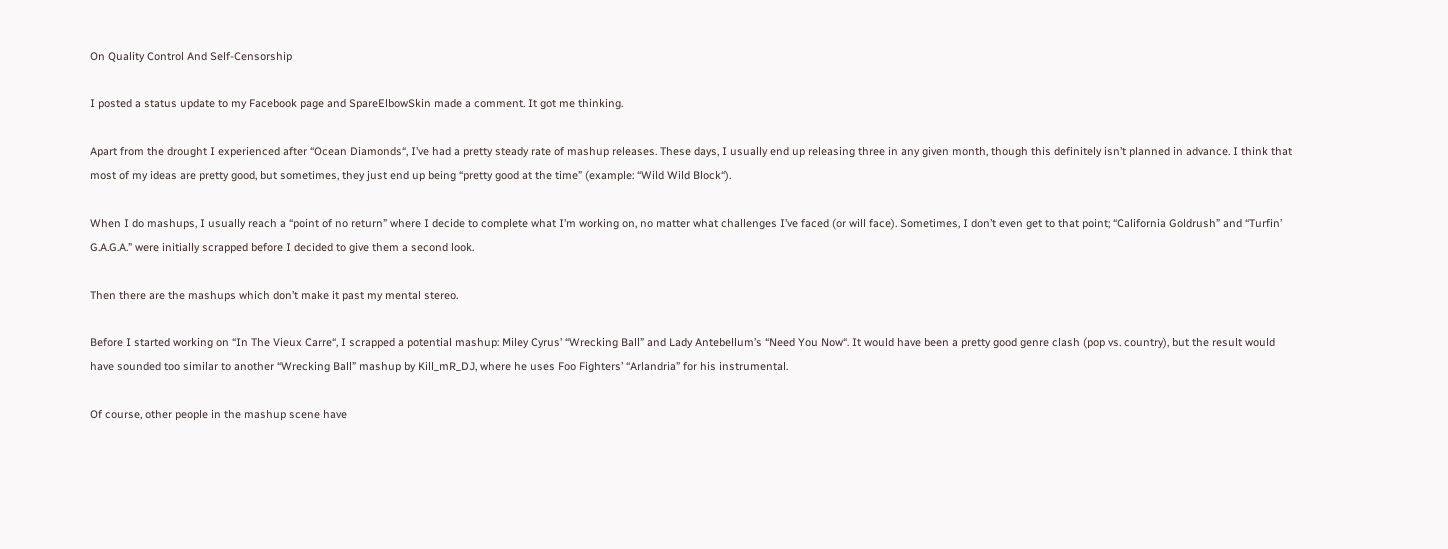On Quality Control And Self-Censorship

I posted a status update to my Facebook page and SpareElbowSkin made a comment. It got me thinking.

Apart from the drought I experienced after “Ocean Diamonds“, I’ve had a pretty steady rate of mashup releases. These days, I usually end up releasing three in any given month, though this definitely isn’t planned in advance. I think that most of my ideas are pretty good, but sometimes, they just end up being “pretty good at the time” (example: “Wild Wild Block“).

When I do mashups, I usually reach a “point of no return” where I decide to complete what I’m working on, no matter what challenges I’ve faced (or will face). Sometimes, I don’t even get to that point; “California Goldrush” and “Turfin’ G.A.G.A.” were initially scrapped before I decided to give them a second look.

Then there are the mashups which don’t make it past my mental stereo.

Before I started working on “In The Vieux Carre“, I scrapped a potential mashup: Miley Cyrus’ “Wrecking Ball” and Lady Antebellum’s “Need You Now“. It would have been a pretty good genre clash (pop vs. country), but the result would have sounded too similar to another “Wrecking Ball” mashup by Kill_mR_DJ, where he uses Foo Fighters’ “Arlandria” for his instrumental.

Of course, other people in the mashup scene have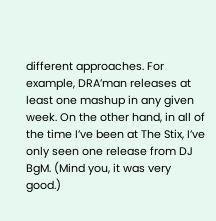different approaches. For example, DRA’man releases at least one mashup in any given week. On the other hand, in all of the time I’ve been at The Stix, I’ve only seen one release from DJ BgM. (Mind you, it was very good.)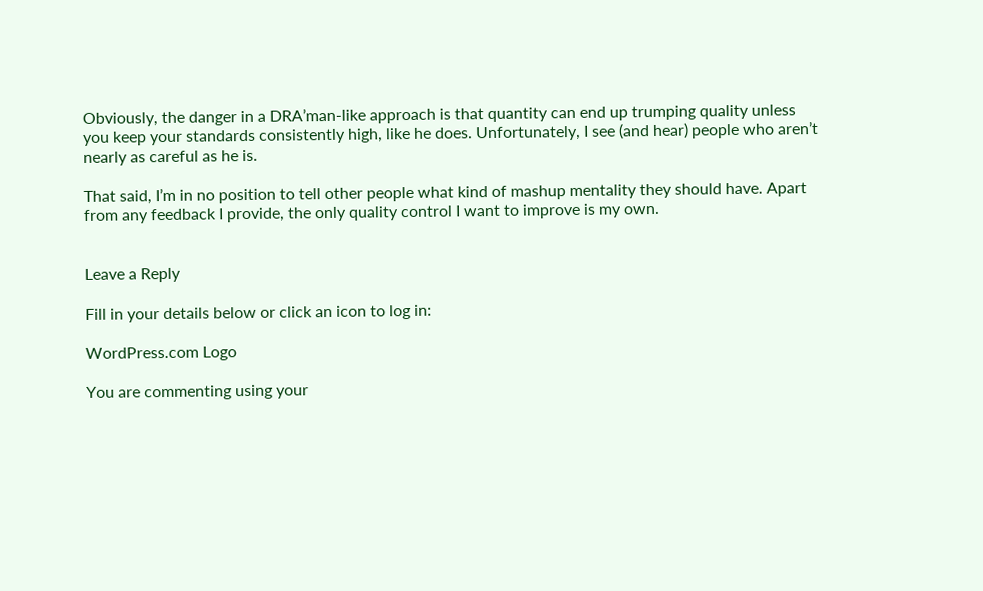Obviously, the danger in a DRA’man-like approach is that quantity can end up trumping quality unless you keep your standards consistently high, like he does. Unfortunately, I see (and hear) people who aren’t nearly as careful as he is.

That said, I’m in no position to tell other people what kind of mashup mentality they should have. Apart from any feedback I provide, the only quality control I want to improve is my own.


Leave a Reply

Fill in your details below or click an icon to log in:

WordPress.com Logo

You are commenting using your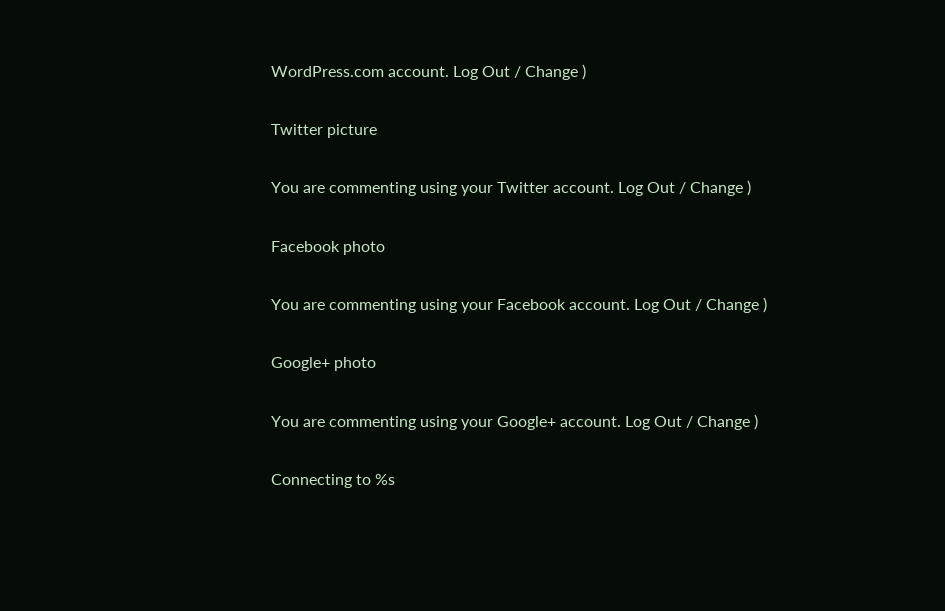WordPress.com account. Log Out / Change )

Twitter picture

You are commenting using your Twitter account. Log Out / Change )

Facebook photo

You are commenting using your Facebook account. Log Out / Change )

Google+ photo

You are commenting using your Google+ account. Log Out / Change )

Connecting to %s